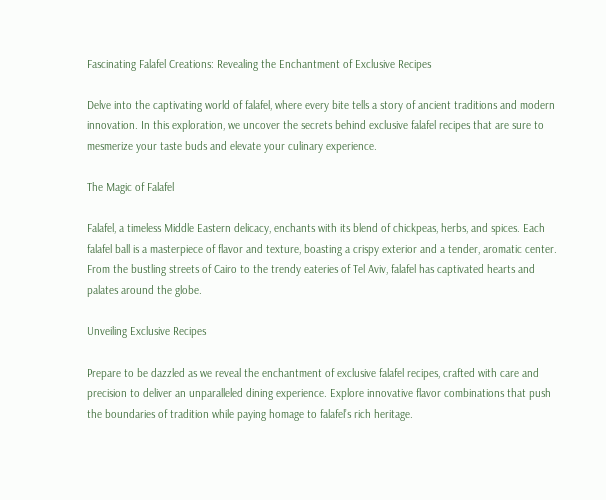Fascinating Falafel Creations: Revealing the Enchantment of Exclusive Recipes

Delve into the captivating world of falafel, where every bite tells a story of ancient traditions and modern innovation. In this exploration, we uncover the secrets behind exclusive falafel recipes that are sure to mesmerize your taste buds and elevate your culinary experience.

The Magic of Falafel

Falafel, a timeless Middle Eastern delicacy, enchants with its blend of chickpeas, herbs, and spices. Each falafel ball is a masterpiece of flavor and texture, boasting a crispy exterior and a tender, aromatic center. From the bustling streets of Cairo to the trendy eateries of Tel Aviv, falafel has captivated hearts and palates around the globe.

Unveiling Exclusive Recipes

Prepare to be dazzled as we reveal the enchantment of exclusive falafel recipes, crafted with care and precision to deliver an unparalleled dining experience. Explore innovative flavor combinations that push the boundaries of tradition while paying homage to falafel’s rich heritage.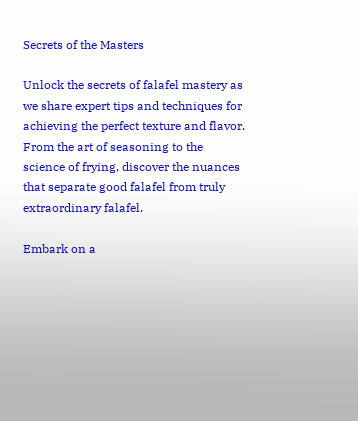Secrets of the Masters

Unlock the secrets of falafel mastery as we share expert tips and techniques for achieving the perfect texture and flavor. From the art of seasoning to the science of frying, discover the nuances that separate good falafel from truly extraordinary falafel.

Embark on a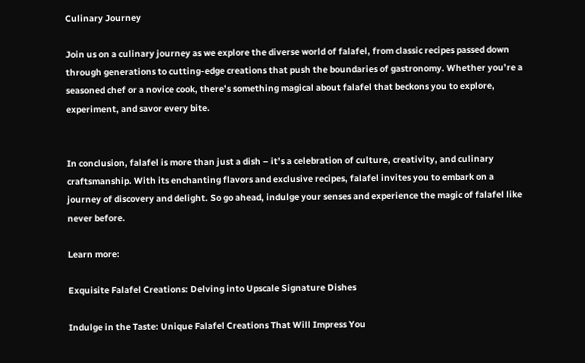Culinary Journey

Join us on a culinary journey as we explore the diverse world of falafel, from classic recipes passed down through generations to cutting-edge creations that push the boundaries of gastronomy. Whether you’re a seasoned chef or a novice cook, there’s something magical about falafel that beckons you to explore, experiment, and savor every bite.


In conclusion, falafel is more than just a dish – it’s a celebration of culture, creativity, and culinary craftsmanship. With its enchanting flavors and exclusive recipes, falafel invites you to embark on a journey of discovery and delight. So go ahead, indulge your senses and experience the magic of falafel like never before.

Learn more:

Exquisite Falafel Creations: Delving into Upscale Signature Dishes

Indulge in the Taste: Unique Falafel Creations That Will Impress You